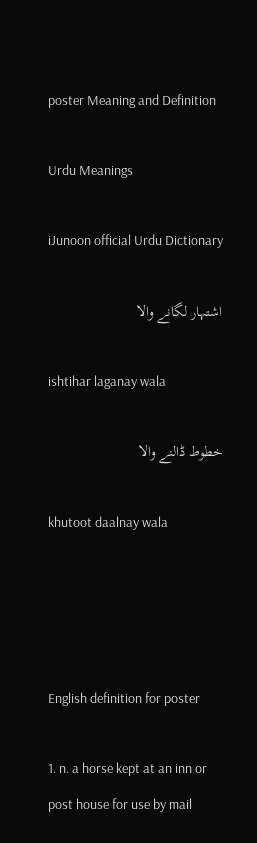poster Meaning and Definition

Urdu Meanings

iJunoon official Urdu Dictionary

اشتہار لگانے والا

ishtihar laganay wala

خطوط ڈالنے والا

khutoot daalnay wala




English definition for poster

1. n. a horse kept at an inn or post house for use by mail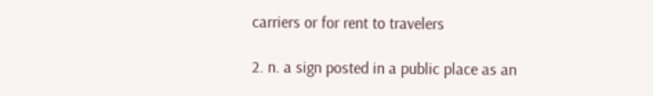carriers or for rent to travelers

2. n. a sign posted in a public place as an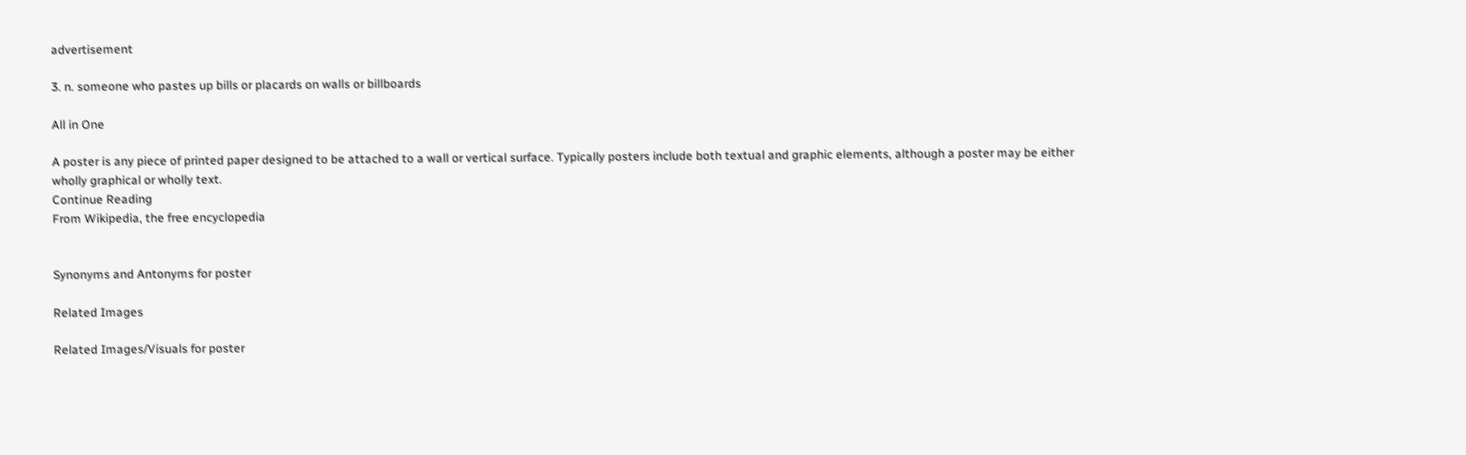advertisement

3. n. someone who pastes up bills or placards on walls or billboards

All in One

A poster is any piece of printed paper designed to be attached to a wall or vertical surface. Typically posters include both textual and graphic elements, although a poster may be either wholly graphical or wholly text.
Continue Reading
From Wikipedia, the free encyclopedia


Synonyms and Antonyms for poster

Related Images

Related Images/Visuals for poster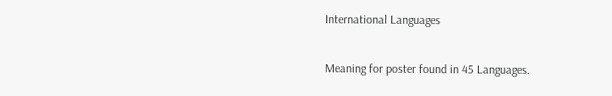International Languages

Meaning for poster found in 45 Languages.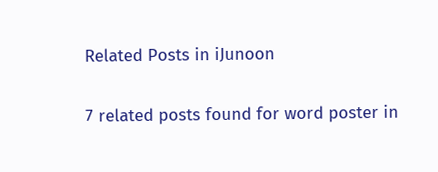Related Posts in iJunoon

7 related posts found for word poster in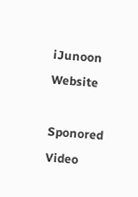iJunoon Website

Sponored Video